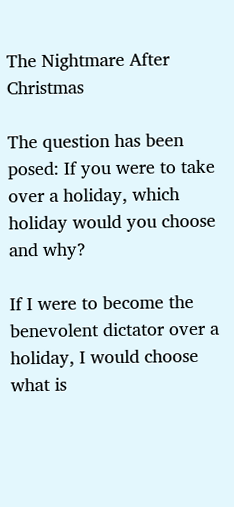The Nightmare After Christmas

The question has been posed: If you were to take over a holiday, which holiday would you choose and why?

If I were to become the benevolent dictator over a holiday, I would choose what is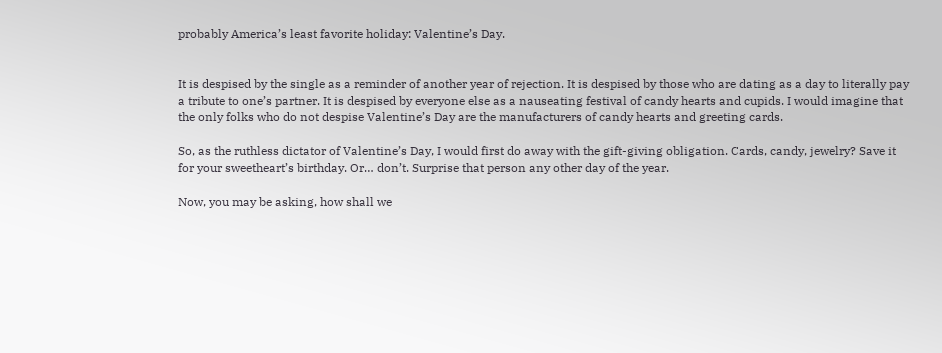probably America’s least favorite holiday: Valentine’s Day.


It is despised by the single as a reminder of another year of rejection. It is despised by those who are dating as a day to literally pay a tribute to one’s partner. It is despised by everyone else as a nauseating festival of candy hearts and cupids. I would imagine that the only folks who do not despise Valentine’s Day are the manufacturers of candy hearts and greeting cards.

So, as the ruthless dictator of Valentine’s Day, I would first do away with the gift-giving obligation. Cards, candy, jewelry? Save it for your sweetheart’s birthday. Or… don’t. Surprise that person any other day of the year.

Now, you may be asking, how shall we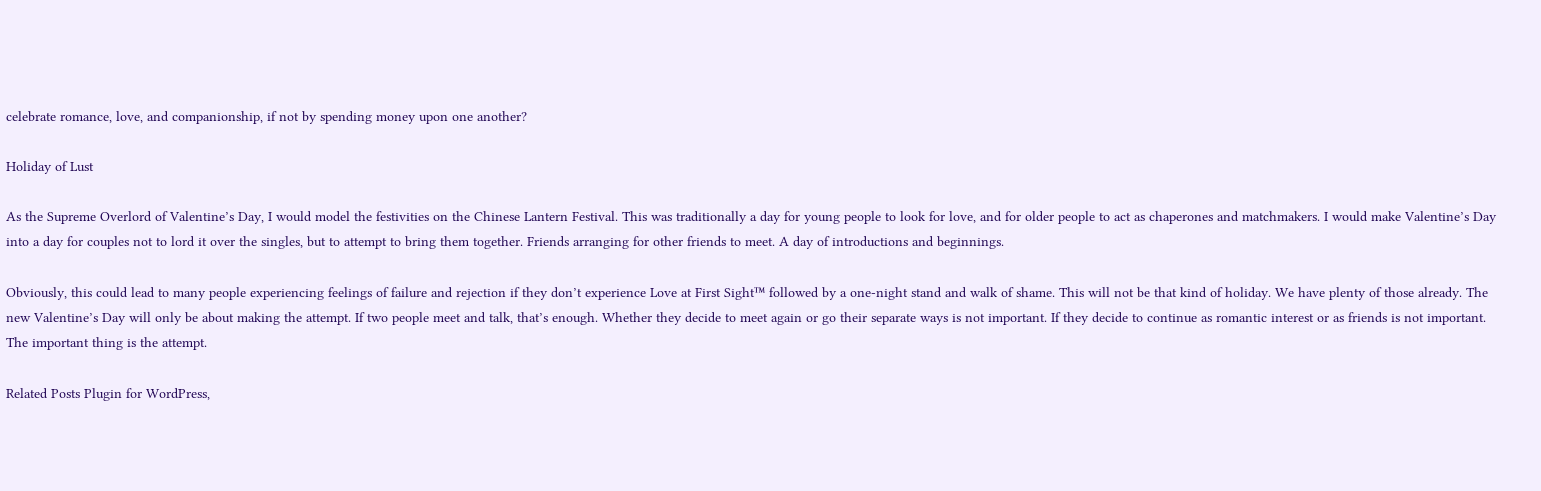celebrate romance, love, and companionship, if not by spending money upon one another?

Holiday of Lust

As the Supreme Overlord of Valentine’s Day, I would model the festivities on the Chinese Lantern Festival. This was traditionally a day for young people to look for love, and for older people to act as chaperones and matchmakers. I would make Valentine’s Day into a day for couples not to lord it over the singles, but to attempt to bring them together. Friends arranging for other friends to meet. A day of introductions and beginnings.

Obviously, this could lead to many people experiencing feelings of failure and rejection if they don’t experience Love at First Sight™ followed by a one-night stand and walk of shame. This will not be that kind of holiday. We have plenty of those already. The new Valentine’s Day will only be about making the attempt. If two people meet and talk, that’s enough. Whether they decide to meet again or go their separate ways is not important. If they decide to continue as romantic interest or as friends is not important. The important thing is the attempt.

Related Posts Plugin for WordPress,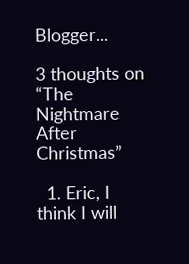Blogger...

3 thoughts on “The Nightmare After Christmas”

  1. Eric, I think I will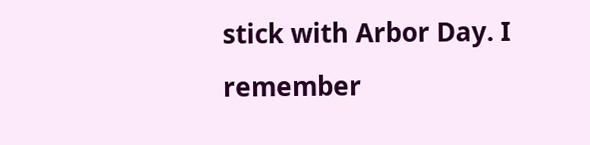stick with Arbor Day. I remember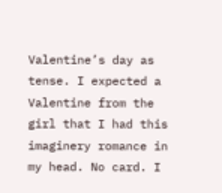Valentine’s day as tense. I expected a Valentine from the girl that I had this imaginery romance in my head. No card. I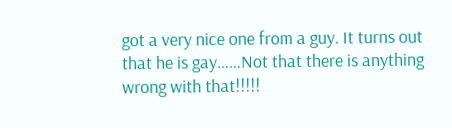got a very nice one from a guy. It turns out that he is gay……Not that there is anything wrong with that!!!!!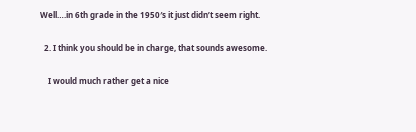Well….in 6th grade in the 1950′s it just didn’t seem right.

  2. I think you should be in charge, that sounds awesome.

    I would much rather get a nice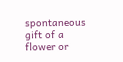spontaneous gift of a flower or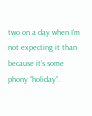two on a day when I’m not expecting it than because it’s some phony “holiday”.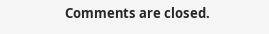Comments are closed.